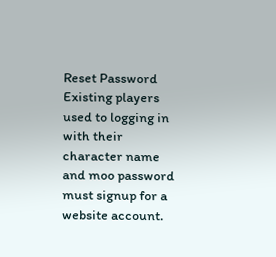Reset Password
Existing players used to logging in with their character name and moo password must signup for a website account.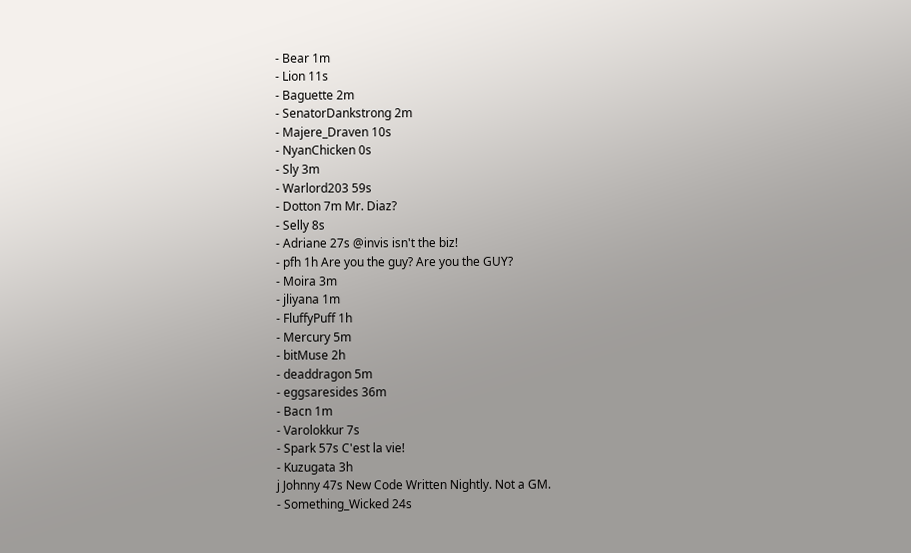- Bear 1m
- Lion 11s
- Baguette 2m
- SenatorDankstrong 2m
- Majere_Draven 10s
- NyanChicken 0s
- Sly 3m
- Warlord203 59s
- Dotton 7m Mr. Diaz?
- Selly 8s
- Adriane 27s @invis isn't the biz!
- pfh 1h Are you the guy? Are you the GUY?
- Moira 3m
- jliyana 1m
- FluffyPuff 1h
- Mercury 5m
- bitMuse 2h
- deaddragon 5m
- eggsaresides 36m
- Bacn 1m
- Varolokkur 7s
- Spark 57s C'est la vie!
- Kuzugata 3h
j Johnny 47s New Code Written Nightly. Not a GM.
- Something_Wicked 24s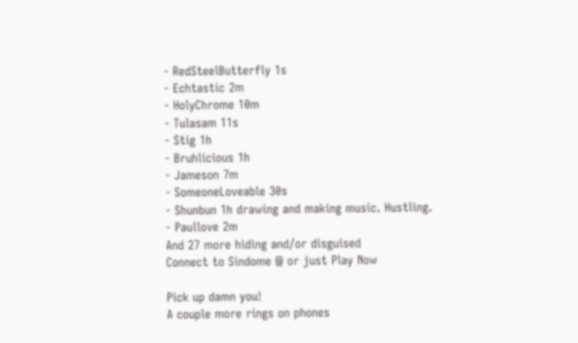- RedSteelButterfly 1s
- Echtastic 2m
- HolyChrome 10m
- Tulasam 11s
- Stig 1h
- Bruhlicious 1h
- Jameson 7m
- SomeoneLoveable 30s
- Shunbun 1h drawing and making music. Hustling.
- Paullove 2m
And 27 more hiding and/or disguised
Connect to Sindome @ or just Play Now

Pick up damn you!
A couple more rings on phones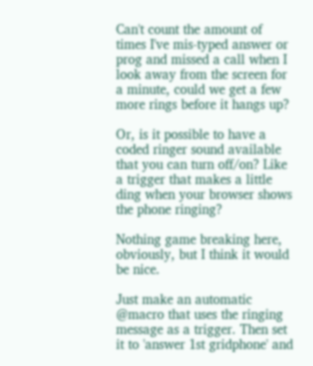Can't count the amount of times I've mis-typed answer or prog and missed a call when I look away from the screen for a minute, could we get a few more rings before it hangs up?

Or, is it possible to have a coded ringer sound available that you can turn off/on? Like a trigger that makes a little ding when your browser shows the phone ringing?

Nothing game breaking here, obviously, but I think it would be nice.

Just make an automatic @macro that uses the ringing message as a trigger. Then set it to 'answer 1st gridphone' and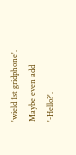'wield 1st gridphone'. Maybe even add '-Hello?'.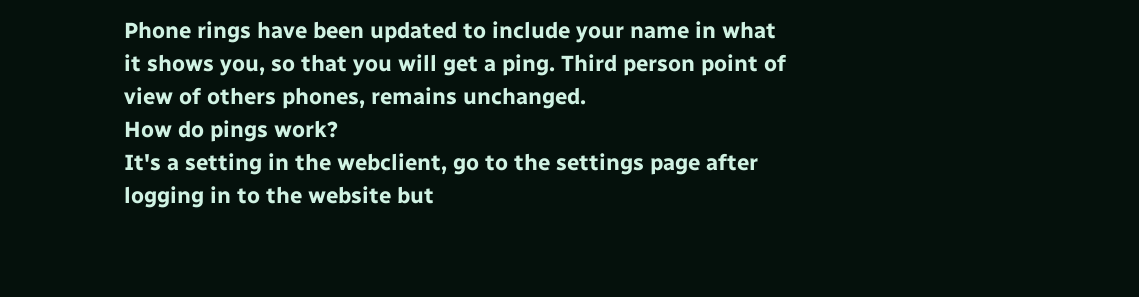Phone rings have been updated to include your name in what it shows you, so that you will get a ping. Third person point of view of others phones, remains unchanged.
How do pings work?
It's a setting in the webclient, go to the settings page after logging in to the website but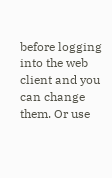before logging into the web client and you can change them. Or use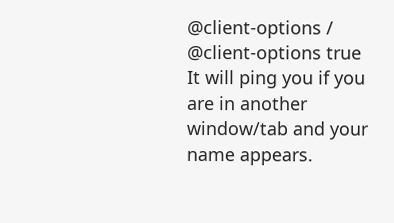@client-options / @client-options true
It will ping you if you are in another window/tab and your name appears.